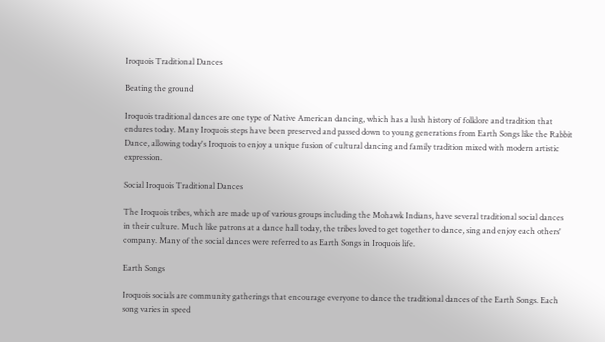Iroquois Traditional Dances

Beating the ground

Iroquois traditional dances are one type of Native American dancing, which has a lush history of folklore and tradition that endures today. Many Iroquois steps have been preserved and passed down to young generations from Earth Songs like the Rabbit Dance, allowing today's Iroquois to enjoy a unique fusion of cultural dancing and family tradition mixed with modern artistic expression.

Social Iroquois Traditional Dances

The Iroquois tribes, which are made up of various groups including the Mohawk Indians, have several traditional social dances in their culture. Much like patrons at a dance hall today, the tribes loved to get together to dance, sing and enjoy each others' company. Many of the social dances were referred to as Earth Songs in Iroquois life.

Earth Songs

Iroquois socials are community gatherings that encourage everyone to dance the traditional dances of the Earth Songs. Each song varies in speed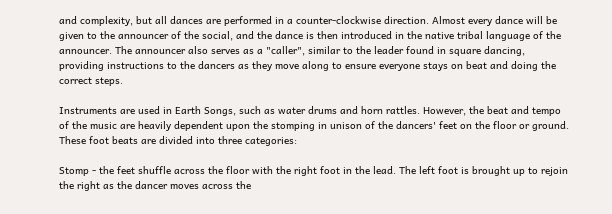and complexity, but all dances are performed in a counter-clockwise direction. Almost every dance will be given to the announcer of the social, and the dance is then introduced in the native tribal language of the announcer. The announcer also serves as a "caller", similar to the leader found in square dancing, providing instructions to the dancers as they move along to ensure everyone stays on beat and doing the correct steps.

Instruments are used in Earth Songs, such as water drums and horn rattles. However, the beat and tempo of the music are heavily dependent upon the stomping in unison of the dancers' feet on the floor or ground. These foot beats are divided into three categories:

Stomp - the feet shuffle across the floor with the right foot in the lead. The left foot is brought up to rejoin the right as the dancer moves across the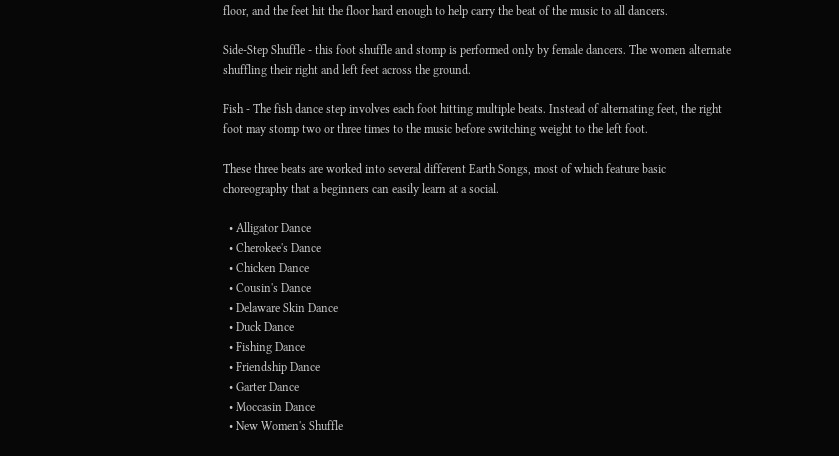floor, and the feet hit the floor hard enough to help carry the beat of the music to all dancers.

Side-Step Shuffle - this foot shuffle and stomp is performed only by female dancers. The women alternate shuffling their right and left feet across the ground.

Fish - The fish dance step involves each foot hitting multiple beats. Instead of alternating feet, the right foot may stomp two or three times to the music before switching weight to the left foot.

These three beats are worked into several different Earth Songs, most of which feature basic choreography that a beginners can easily learn at a social.

  • Alligator Dance
  • Cherokee's Dance
  • Chicken Dance
  • Cousin's Dance
  • Delaware Skin Dance
  • Duck Dance
  • Fishing Dance
  • Friendship Dance
  • Garter Dance
  • Moccasin Dance
  • New Women's Shuffle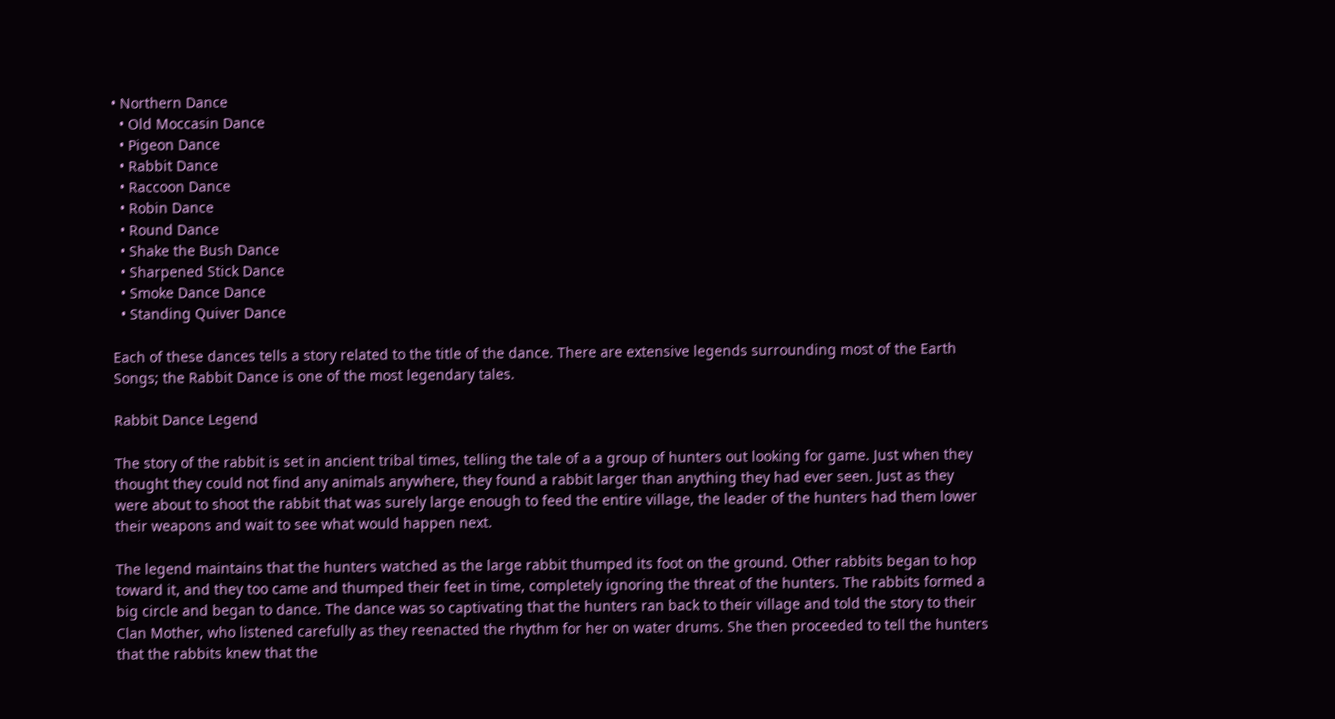• Northern Dance
  • Old Moccasin Dance
  • Pigeon Dance
  • Rabbit Dance
  • Raccoon Dance
  • Robin Dance
  • Round Dance
  • Shake the Bush Dance
  • Sharpened Stick Dance
  • Smoke Dance Dance
  • Standing Quiver Dance

Each of these dances tells a story related to the title of the dance. There are extensive legends surrounding most of the Earth Songs; the Rabbit Dance is one of the most legendary tales.

Rabbit Dance Legend

The story of the rabbit is set in ancient tribal times, telling the tale of a a group of hunters out looking for game. Just when they thought they could not find any animals anywhere, they found a rabbit larger than anything they had ever seen. Just as they were about to shoot the rabbit that was surely large enough to feed the entire village, the leader of the hunters had them lower their weapons and wait to see what would happen next.

The legend maintains that the hunters watched as the large rabbit thumped its foot on the ground. Other rabbits began to hop toward it, and they too came and thumped their feet in time, completely ignoring the threat of the hunters. The rabbits formed a big circle and began to dance. The dance was so captivating that the hunters ran back to their village and told the story to their Clan Mother, who listened carefully as they reenacted the rhythm for her on water drums. She then proceeded to tell the hunters that the rabbits knew that the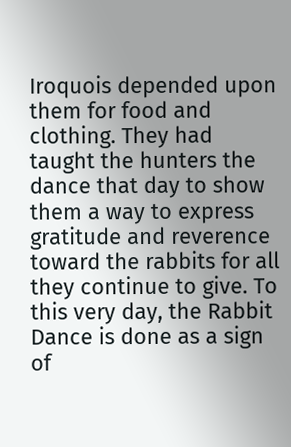Iroquois depended upon them for food and clothing. They had taught the hunters the dance that day to show them a way to express gratitude and reverence toward the rabbits for all they continue to give. To this very day, the Rabbit Dance is done as a sign of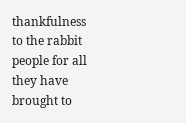thankfulness to the rabbit people for all they have brought to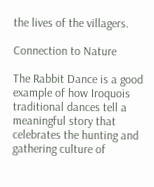the lives of the villagers.

Connection to Nature

The Rabbit Dance is a good example of how Iroquois traditional dances tell a meaningful story that celebrates the hunting and gathering culture of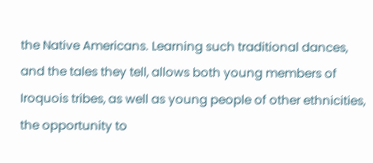the Native Americans. Learning such traditional dances, and the tales they tell, allows both young members of Iroquois tribes, as well as young people of other ethnicities, the opportunity to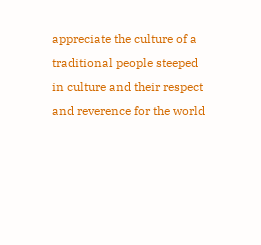appreciate the culture of a traditional people steeped in culture and their respect and reverence for the world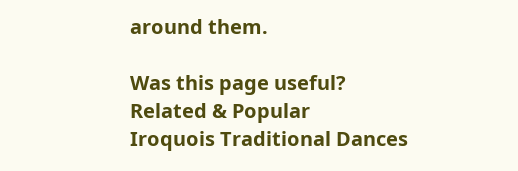around them.

Was this page useful?
Related & Popular
Iroquois Traditional Dances